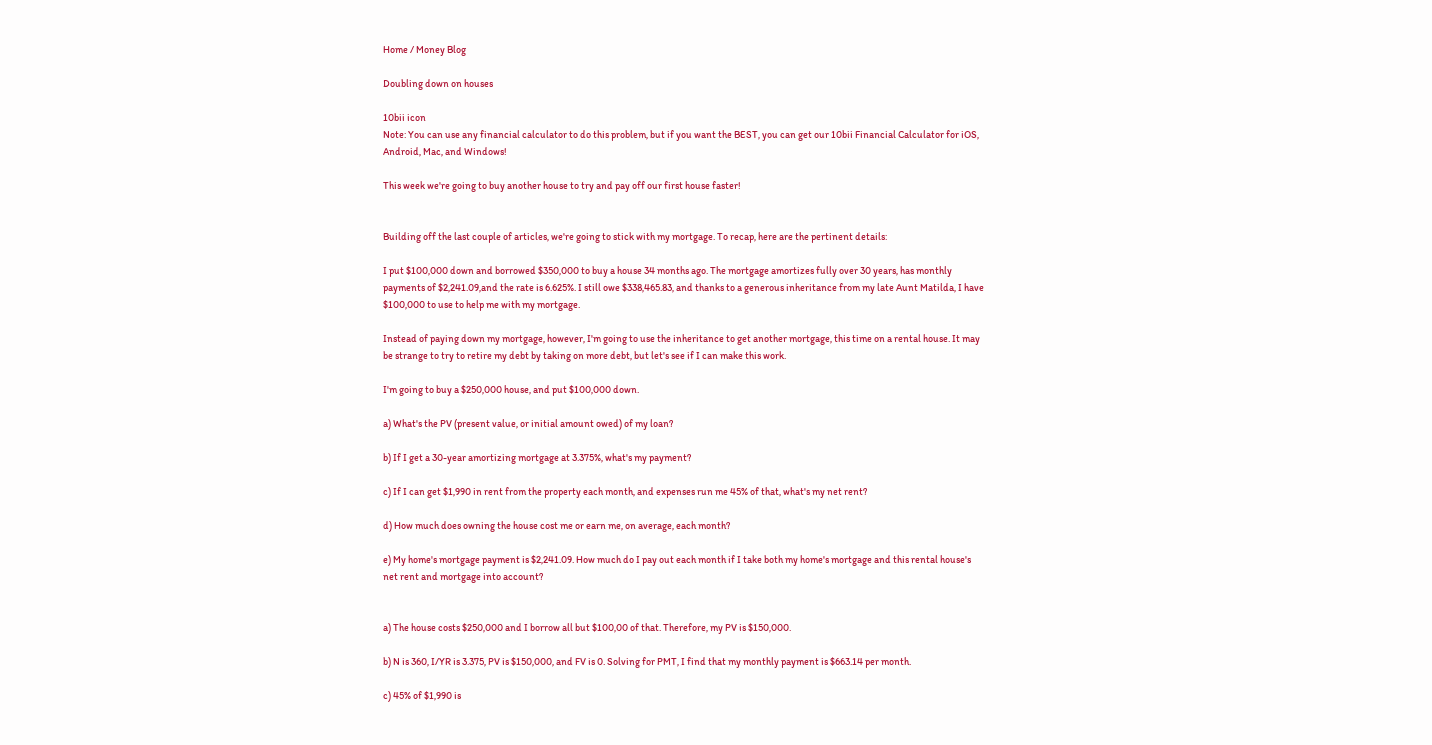Home / Money Blog

Doubling down on houses

10bii icon
Note: You can use any financial calculator to do this problem, but if you want the BEST, you can get our 10bii Financial Calculator for iOS, Android, Mac, and Windows!

This week we're going to buy another house to try and pay off our first house faster!


Building off the last couple of articles, we're going to stick with my mortgage. To recap, here are the pertinent details:

I put $100,000 down and borrowed $350,000 to buy a house 34 months ago. The mortgage amortizes fully over 30 years, has monthly payments of $2,241.09,and the rate is 6.625%. I still owe $338,465.83, and thanks to a generous inheritance from my late Aunt Matilda, I have $100,000 to use to help me with my mortgage.

Instead of paying down my mortgage, however, I'm going to use the inheritance to get another mortgage, this time on a rental house. It may be strange to try to retire my debt by taking on more debt, but let's see if I can make this work.

I'm going to buy a $250,000 house, and put $100,000 down.

a) What's the PV (present value, or initial amount owed) of my loan?

b) If I get a 30-year amortizing mortgage at 3.375%, what's my payment?

c) If I can get $1,990 in rent from the property each month, and expenses run me 45% of that, what's my net rent?

d) How much does owning the house cost me or earn me, on average, each month?

e) My home's mortgage payment is $2,241.09. How much do I pay out each month if I take both my home's mortgage and this rental house's net rent and mortgage into account?


a) The house costs $250,000 and I borrow all but $100,00 of that. Therefore, my PV is $150,000.

b) N is 360, I/YR is 3.375, PV is $150,000, and FV is 0. Solving for PMT, I find that my monthly payment is $663.14 per month.

c) 45% of $1,990 is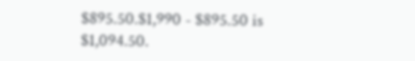$895.50.$1,990 - $895.50 is $1,094.50.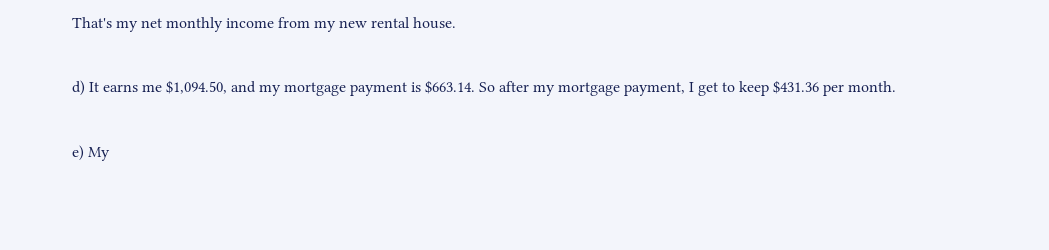That's my net monthly income from my new rental house.

d) It earns me $1,094.50, and my mortgage payment is $663.14. So after my mortgage payment, I get to keep $431.36 per month.

e) My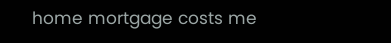home mortgage costs me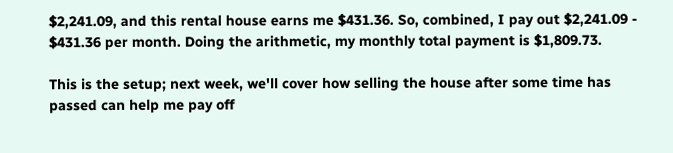$2,241.09, and this rental house earns me $431.36. So, combined, I pay out $2,241.09 - $431.36 per month. Doing the arithmetic, my monthly total payment is $1,809.73.

This is the setup; next week, we'll cover how selling the house after some time has passed can help me pay off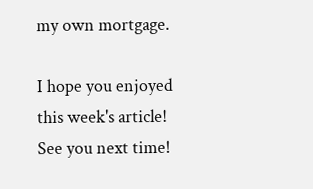my own mortgage.

I hope you enjoyed this week's article! See you next time!